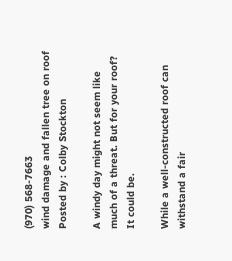(970) 568-7663
wind damage and fallen tree on roof
Posted by : Colby Stockton

A windy day might not seem like much of a threat. But for your roof? It could be.

While a well-constructed roof can withstand a fair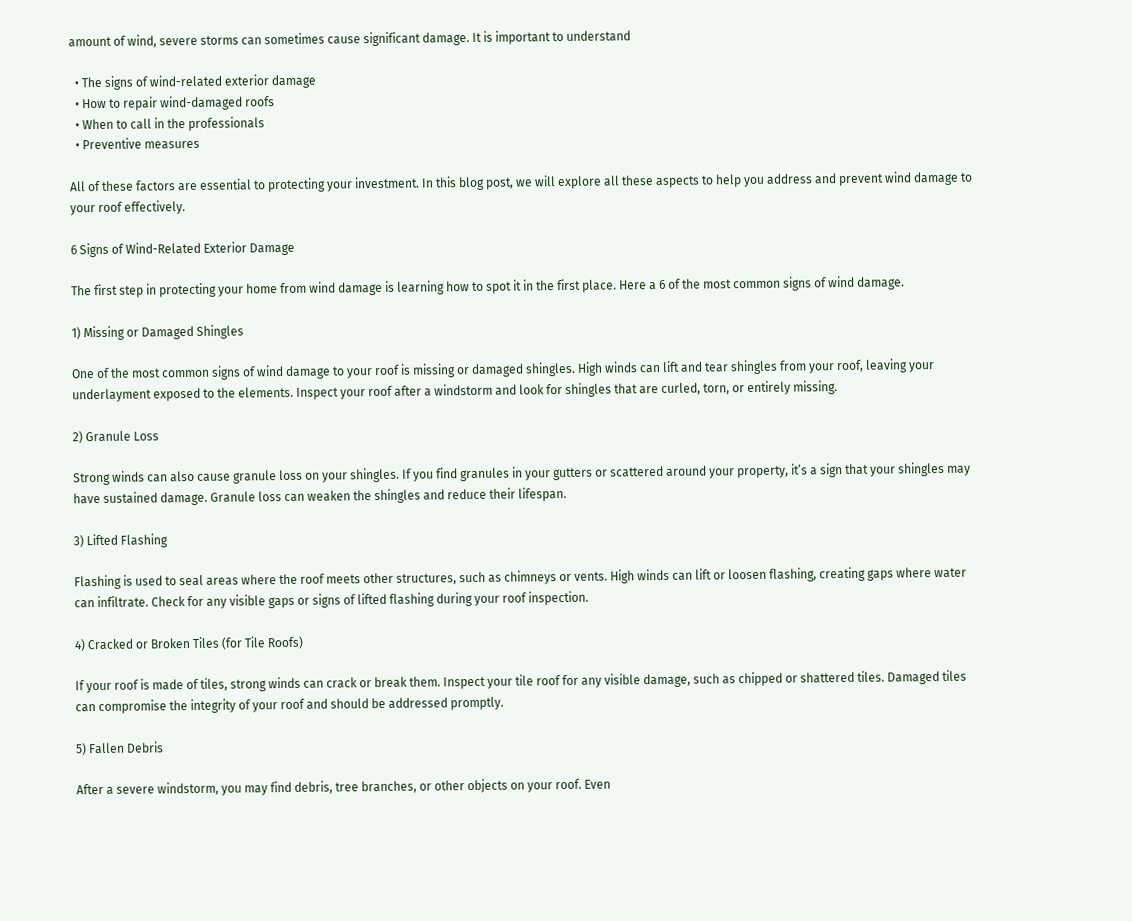amount of wind, severe storms can sometimes cause significant damage. It is important to understand

  • The signs of wind-related exterior damage
  • How to repair wind-damaged roofs
  • When to call in the professionals
  • Preventive measures

All of these factors are essential to protecting your investment. In this blog post, we will explore all these aspects to help you address and prevent wind damage to your roof effectively.

6 Signs of Wind-Related Exterior Damage

The first step in protecting your home from wind damage is learning how to spot it in the first place. Here a 6 of the most common signs of wind damage.

1) Missing or Damaged Shingles

One of the most common signs of wind damage to your roof is missing or damaged shingles. High winds can lift and tear shingles from your roof, leaving your underlayment exposed to the elements. Inspect your roof after a windstorm and look for shingles that are curled, torn, or entirely missing.

2) Granule Loss

Strong winds can also cause granule loss on your shingles. If you find granules in your gutters or scattered around your property, it’s a sign that your shingles may have sustained damage. Granule loss can weaken the shingles and reduce their lifespan.

3) Lifted Flashing

Flashing is used to seal areas where the roof meets other structures, such as chimneys or vents. High winds can lift or loosen flashing, creating gaps where water can infiltrate. Check for any visible gaps or signs of lifted flashing during your roof inspection.

4) Cracked or Broken Tiles (for Tile Roofs)

If your roof is made of tiles, strong winds can crack or break them. Inspect your tile roof for any visible damage, such as chipped or shattered tiles. Damaged tiles can compromise the integrity of your roof and should be addressed promptly.

5) Fallen Debris

After a severe windstorm, you may find debris, tree branches, or other objects on your roof. Even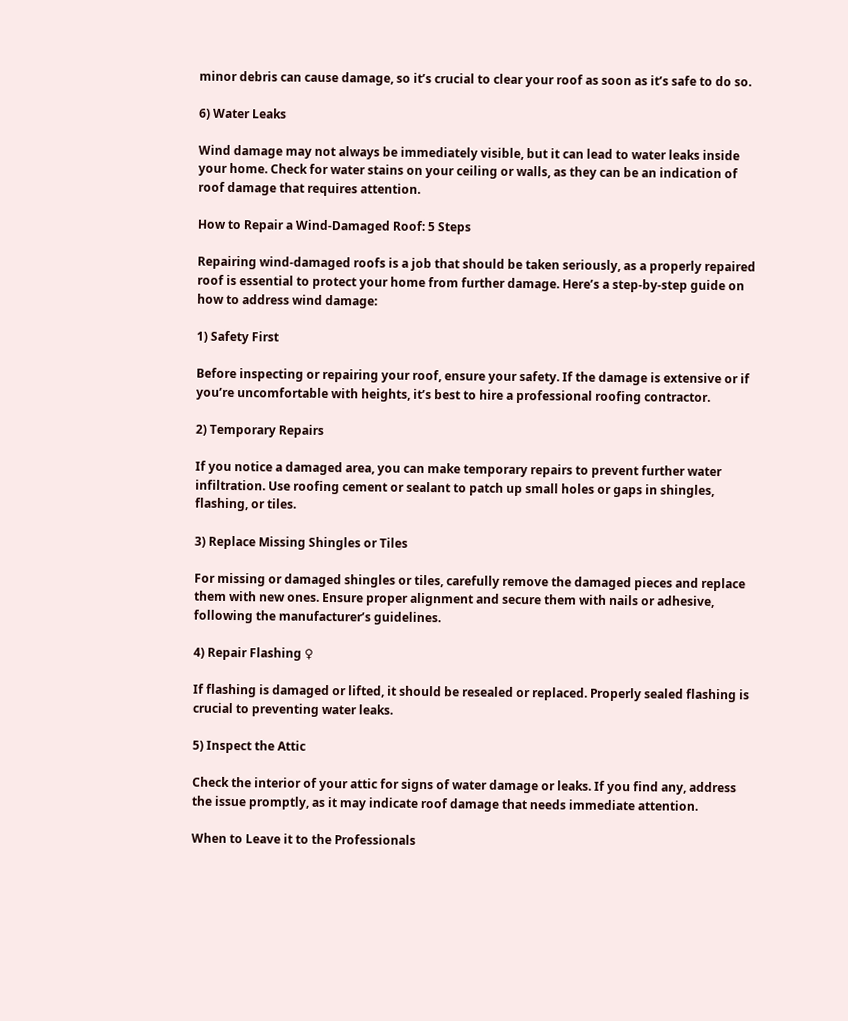minor debris can cause damage, so it’s crucial to clear your roof as soon as it’s safe to do so.

6) Water Leaks

Wind damage may not always be immediately visible, but it can lead to water leaks inside your home. Check for water stains on your ceiling or walls, as they can be an indication of roof damage that requires attention.

How to Repair a Wind-Damaged Roof: 5 Steps

Repairing wind-damaged roofs is a job that should be taken seriously, as a properly repaired roof is essential to protect your home from further damage. Here’s a step-by-step guide on how to address wind damage:

1) Safety First

Before inspecting or repairing your roof, ensure your safety. If the damage is extensive or if you’re uncomfortable with heights, it’s best to hire a professional roofing contractor.

2) Temporary Repairs

If you notice a damaged area, you can make temporary repairs to prevent further water infiltration. Use roofing cement or sealant to patch up small holes or gaps in shingles, flashing, or tiles.

3) Replace Missing Shingles or Tiles

For missing or damaged shingles or tiles, carefully remove the damaged pieces and replace them with new ones. Ensure proper alignment and secure them with nails or adhesive, following the manufacturer’s guidelines.

4) Repair Flashing ♀

If flashing is damaged or lifted, it should be resealed or replaced. Properly sealed flashing is crucial to preventing water leaks.

5) Inspect the Attic

Check the interior of your attic for signs of water damage or leaks. If you find any, address the issue promptly, as it may indicate roof damage that needs immediate attention.

When to Leave it to the Professionals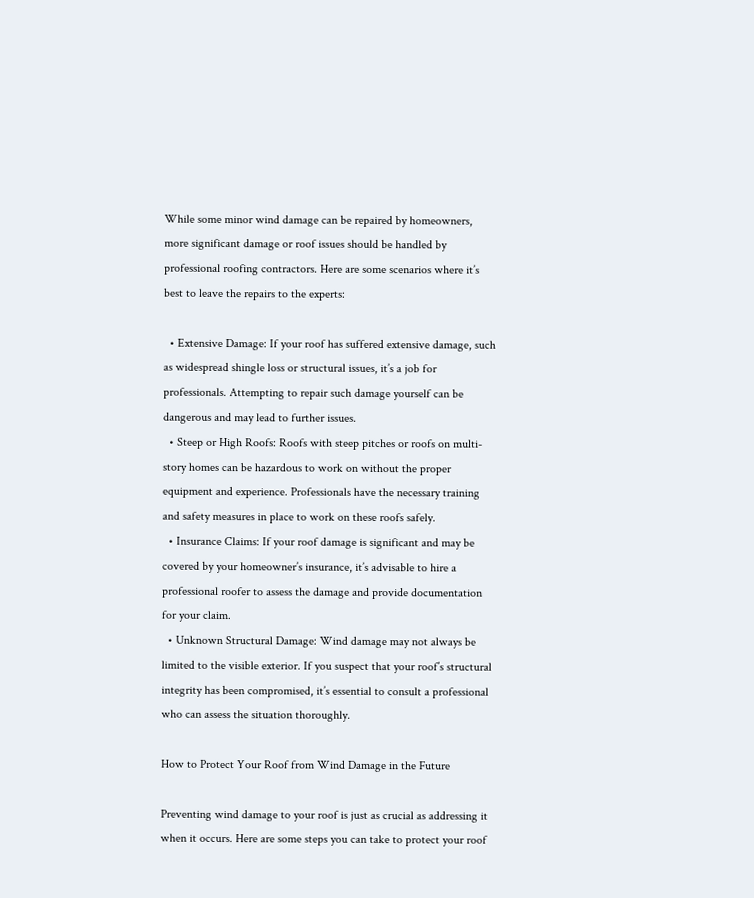While some minor wind damage can be repaired by homeowners, more significant damage or roof issues should be handled by professional roofing contractors. Here are some scenarios where it’s best to leave the repairs to the experts:

  • Extensive Damage: If your roof has suffered extensive damage, such as widespread shingle loss or structural issues, it’s a job for professionals. Attempting to repair such damage yourself can be dangerous and may lead to further issues.
  • Steep or High Roofs: Roofs with steep pitches or roofs on multi-story homes can be hazardous to work on without the proper equipment and experience. Professionals have the necessary training and safety measures in place to work on these roofs safely.
  • Insurance Claims: If your roof damage is significant and may be covered by your homeowner’s insurance, it’s advisable to hire a professional roofer to assess the damage and provide documentation for your claim.
  • Unknown Structural Damage: Wind damage may not always be limited to the visible exterior. If you suspect that your roof’s structural integrity has been compromised, it’s essential to consult a professional who can assess the situation thoroughly.

How to Protect Your Roof from Wind Damage in the Future

Preventing wind damage to your roof is just as crucial as addressing it when it occurs. Here are some steps you can take to protect your roof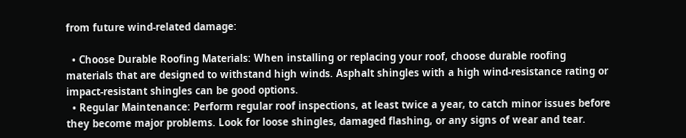from future wind-related damage:

  • Choose Durable Roofing Materials: When installing or replacing your roof, choose durable roofing materials that are designed to withstand high winds. Asphalt shingles with a high wind-resistance rating or impact-resistant shingles can be good options.
  • Regular Maintenance: Perform regular roof inspections, at least twice a year, to catch minor issues before they become major problems. Look for loose shingles, damaged flashing, or any signs of wear and tear.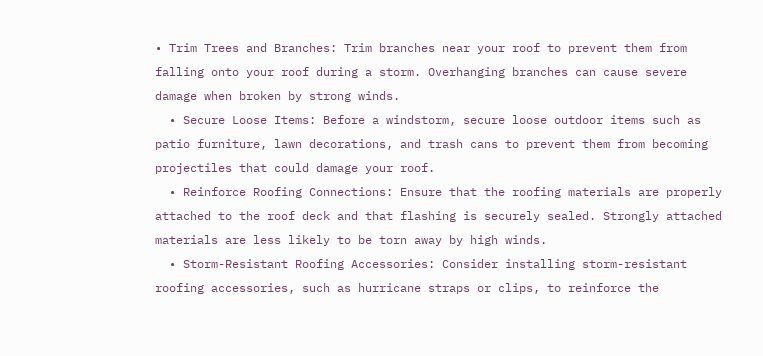• Trim Trees and Branches: Trim branches near your roof to prevent them from falling onto your roof during a storm. Overhanging branches can cause severe damage when broken by strong winds.
  • Secure Loose Items: Before a windstorm, secure loose outdoor items such as patio furniture, lawn decorations, and trash cans to prevent them from becoming projectiles that could damage your roof.
  • Reinforce Roofing Connections: Ensure that the roofing materials are properly attached to the roof deck and that flashing is securely sealed. Strongly attached materials are less likely to be torn away by high winds.
  • Storm-Resistant Roofing Accessories: Consider installing storm-resistant roofing accessories, such as hurricane straps or clips, to reinforce the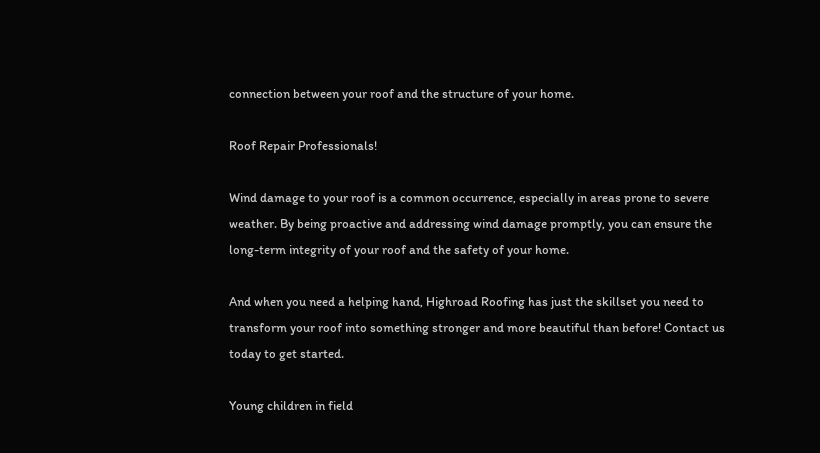connection between your roof and the structure of your home.

Roof Repair Professionals!

Wind damage to your roof is a common occurrence, especially in areas prone to severe weather. By being proactive and addressing wind damage promptly, you can ensure the long-term integrity of your roof and the safety of your home.

And when you need a helping hand, Highroad Roofing has just the skillset you need to transform your roof into something stronger and more beautiful than before! Contact us today to get started.

Young children in field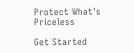Protect What's Priceless

Get Started